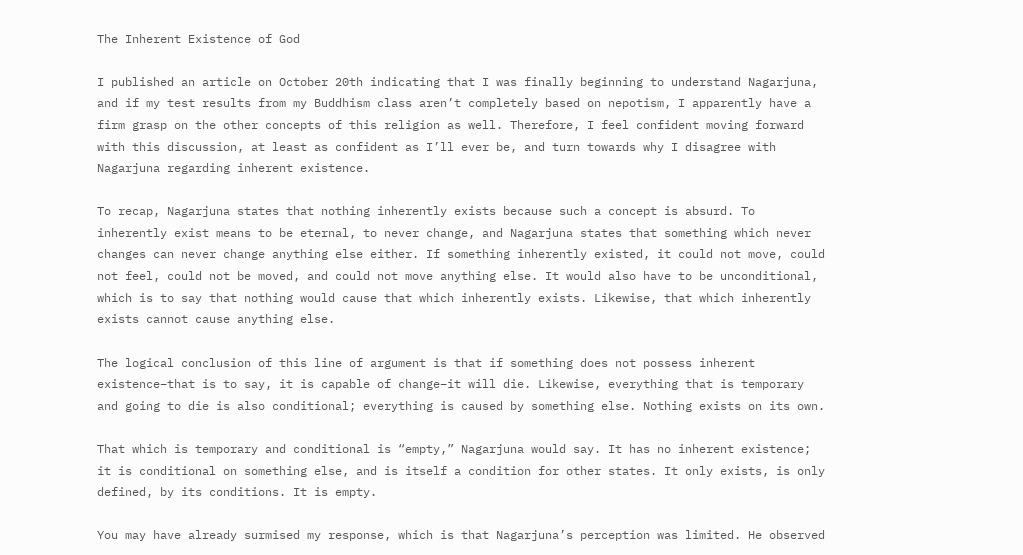The Inherent Existence of God

I published an article on October 20th indicating that I was finally beginning to understand Nagarjuna, and if my test results from my Buddhism class aren’t completely based on nepotism, I apparently have a firm grasp on the other concepts of this religion as well. Therefore, I feel confident moving forward with this discussion, at least as confident as I’ll ever be, and turn towards why I disagree with Nagarjuna regarding inherent existence.

To recap, Nagarjuna states that nothing inherently exists because such a concept is absurd. To inherently exist means to be eternal, to never change, and Nagarjuna states that something which never changes can never change anything else either. If something inherently existed, it could not move, could not feel, could not be moved, and could not move anything else. It would also have to be unconditional, which is to say that nothing would cause that which inherently exists. Likewise, that which inherently exists cannot cause anything else.

The logical conclusion of this line of argument is that if something does not possess inherent existence–that is to say, it is capable of change–it will die. Likewise, everything that is temporary and going to die is also conditional; everything is caused by something else. Nothing exists on its own.

That which is temporary and conditional is “empty,” Nagarjuna would say. It has no inherent existence; it is conditional on something else, and is itself a condition for other states. It only exists, is only defined, by its conditions. It is empty.

You may have already surmised my response, which is that Nagarjuna’s perception was limited. He observed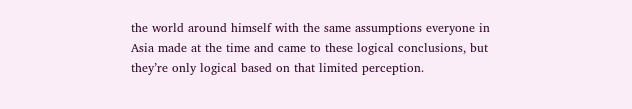the world around himself with the same assumptions everyone in Asia made at the time and came to these logical conclusions, but they’re only logical based on that limited perception.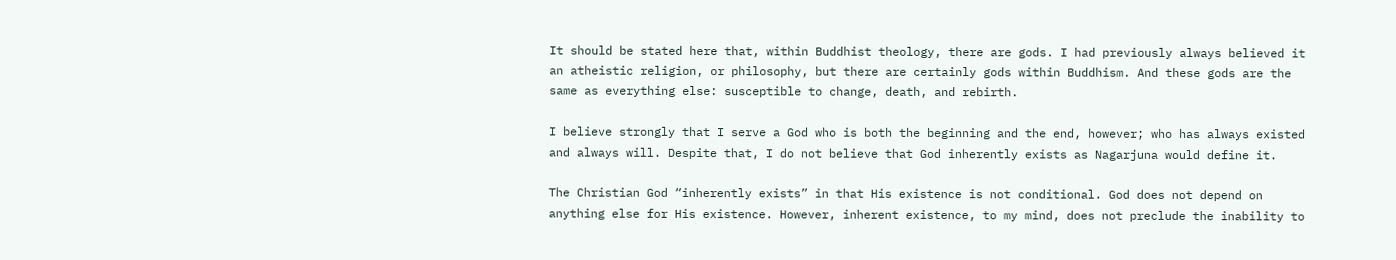It should be stated here that, within Buddhist theology, there are gods. I had previously always believed it an atheistic religion, or philosophy, but there are certainly gods within Buddhism. And these gods are the same as everything else: susceptible to change, death, and rebirth.

I believe strongly that I serve a God who is both the beginning and the end, however; who has always existed and always will. Despite that, I do not believe that God inherently exists as Nagarjuna would define it.

The Christian God “inherently exists” in that His existence is not conditional. God does not depend on anything else for His existence. However, inherent existence, to my mind, does not preclude the inability to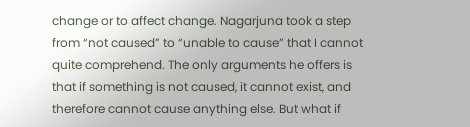change or to affect change. Nagarjuna took a step from “not caused” to “unable to cause” that I cannot quite comprehend. The only arguments he offers is that if something is not caused, it cannot exist, and therefore cannot cause anything else. But what if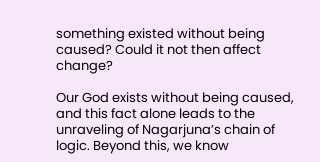something existed without being caused? Could it not then affect change?

Our God exists without being caused, and this fact alone leads to the unraveling of Nagarjuna’s chain of logic. Beyond this, we know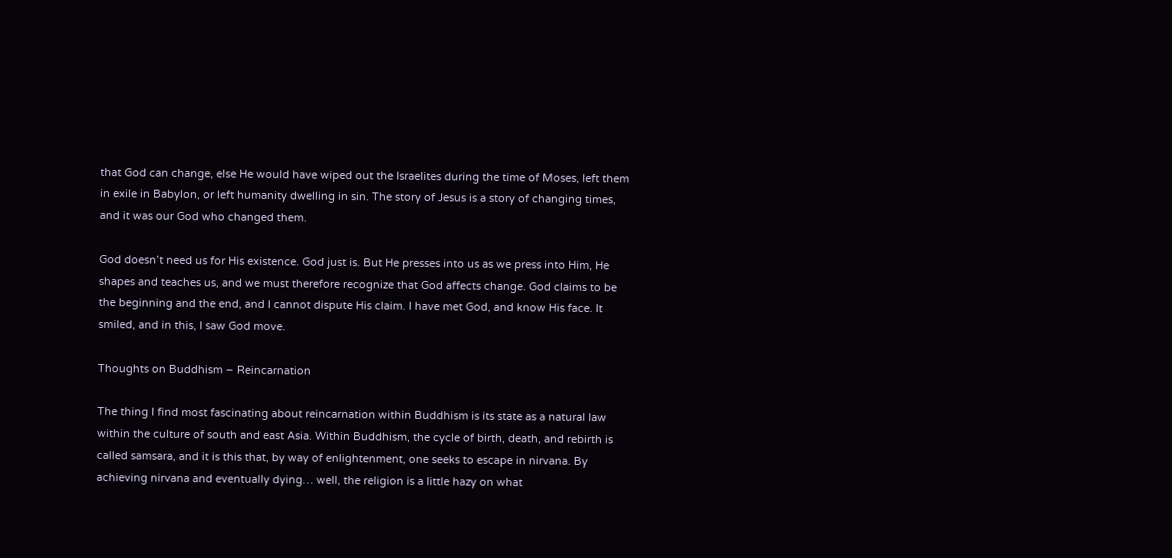that God can change, else He would have wiped out the Israelites during the time of Moses, left them in exile in Babylon, or left humanity dwelling in sin. The story of Jesus is a story of changing times, and it was our God who changed them.

God doesn’t need us for His existence. God just is. But He presses into us as we press into Him, He shapes and teaches us, and we must therefore recognize that God affects change. God claims to be the beginning and the end, and I cannot dispute His claim. I have met God, and know His face. It smiled, and in this, I saw God move.

Thoughts on Buddhism – Reincarnation

The thing I find most fascinating about reincarnation within Buddhism is its state as a natural law within the culture of south and east Asia. Within Buddhism, the cycle of birth, death, and rebirth is called samsara, and it is this that, by way of enlightenment, one seeks to escape in nirvana. By achieving nirvana and eventually dying… well, the religion is a little hazy on what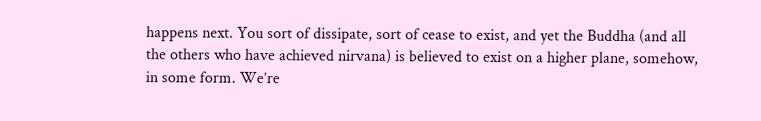happens next. You sort of dissipate, sort of cease to exist, and yet the Buddha (and all the others who have achieved nirvana) is believed to exist on a higher plane, somehow, in some form. We’re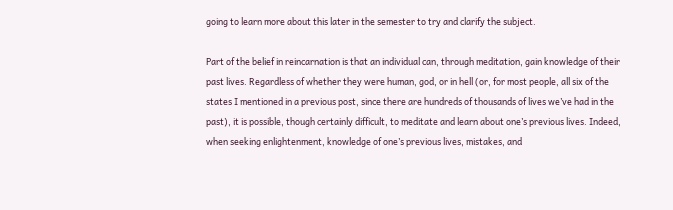going to learn more about this later in the semester to try and clarify the subject.

Part of the belief in reincarnation is that an individual can, through meditation, gain knowledge of their past lives. Regardless of whether they were human, god, or in hell (or, for most people, all six of the states I mentioned in a previous post, since there are hundreds of thousands of lives we’ve had in the past), it is possible, though certainly difficult, to meditate and learn about one’s previous lives. Indeed, when seeking enlightenment, knowledge of one’s previous lives, mistakes, and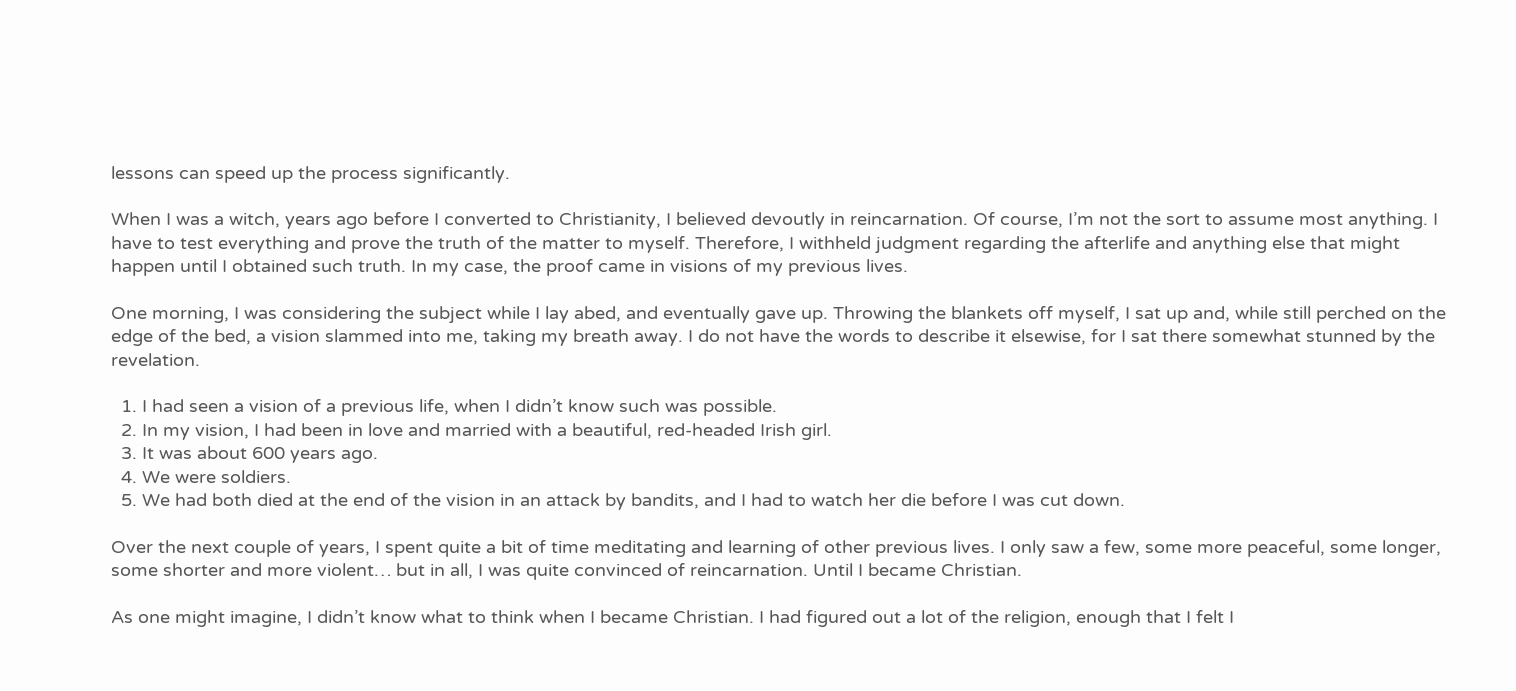lessons can speed up the process significantly.

When I was a witch, years ago before I converted to Christianity, I believed devoutly in reincarnation. Of course, I’m not the sort to assume most anything. I have to test everything and prove the truth of the matter to myself. Therefore, I withheld judgment regarding the afterlife and anything else that might happen until I obtained such truth. In my case, the proof came in visions of my previous lives.

One morning, I was considering the subject while I lay abed, and eventually gave up. Throwing the blankets off myself, I sat up and, while still perched on the edge of the bed, a vision slammed into me, taking my breath away. I do not have the words to describe it elsewise, for I sat there somewhat stunned by the revelation.

  1. I had seen a vision of a previous life, when I didn’t know such was possible.
  2. In my vision, I had been in love and married with a beautiful, red-headed Irish girl.
  3. It was about 600 years ago.
  4. We were soldiers.
  5. We had both died at the end of the vision in an attack by bandits, and I had to watch her die before I was cut down.

Over the next couple of years, I spent quite a bit of time meditating and learning of other previous lives. I only saw a few, some more peaceful, some longer, some shorter and more violent… but in all, I was quite convinced of reincarnation. Until I became Christian.

As one might imagine, I didn’t know what to think when I became Christian. I had figured out a lot of the religion, enough that I felt I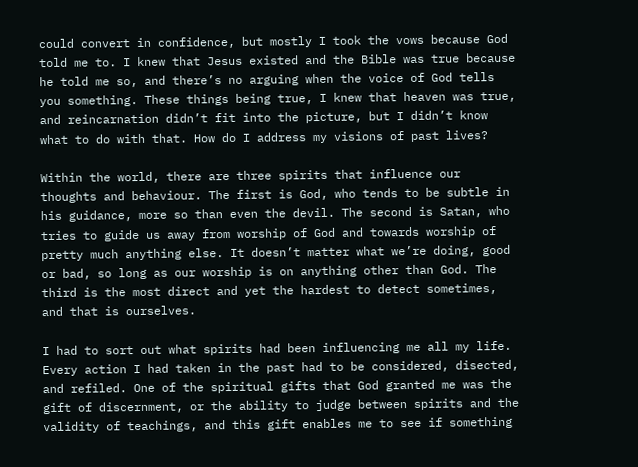could convert in confidence, but mostly I took the vows because God told me to. I knew that Jesus existed and the Bible was true because he told me so, and there’s no arguing when the voice of God tells you something. These things being true, I knew that heaven was true, and reincarnation didn’t fit into the picture, but I didn’t know what to do with that. How do I address my visions of past lives?

Within the world, there are three spirits that influence our thoughts and behaviour. The first is God, who tends to be subtle in his guidance, more so than even the devil. The second is Satan, who tries to guide us away from worship of God and towards worship of pretty much anything else. It doesn’t matter what we’re doing, good or bad, so long as our worship is on anything other than God. The third is the most direct and yet the hardest to detect sometimes, and that is ourselves.

I had to sort out what spirits had been influencing me all my life. Every action I had taken in the past had to be considered, disected, and refiled. One of the spiritual gifts that God granted me was the gift of discernment, or the ability to judge between spirits and the validity of teachings, and this gift enables me to see if something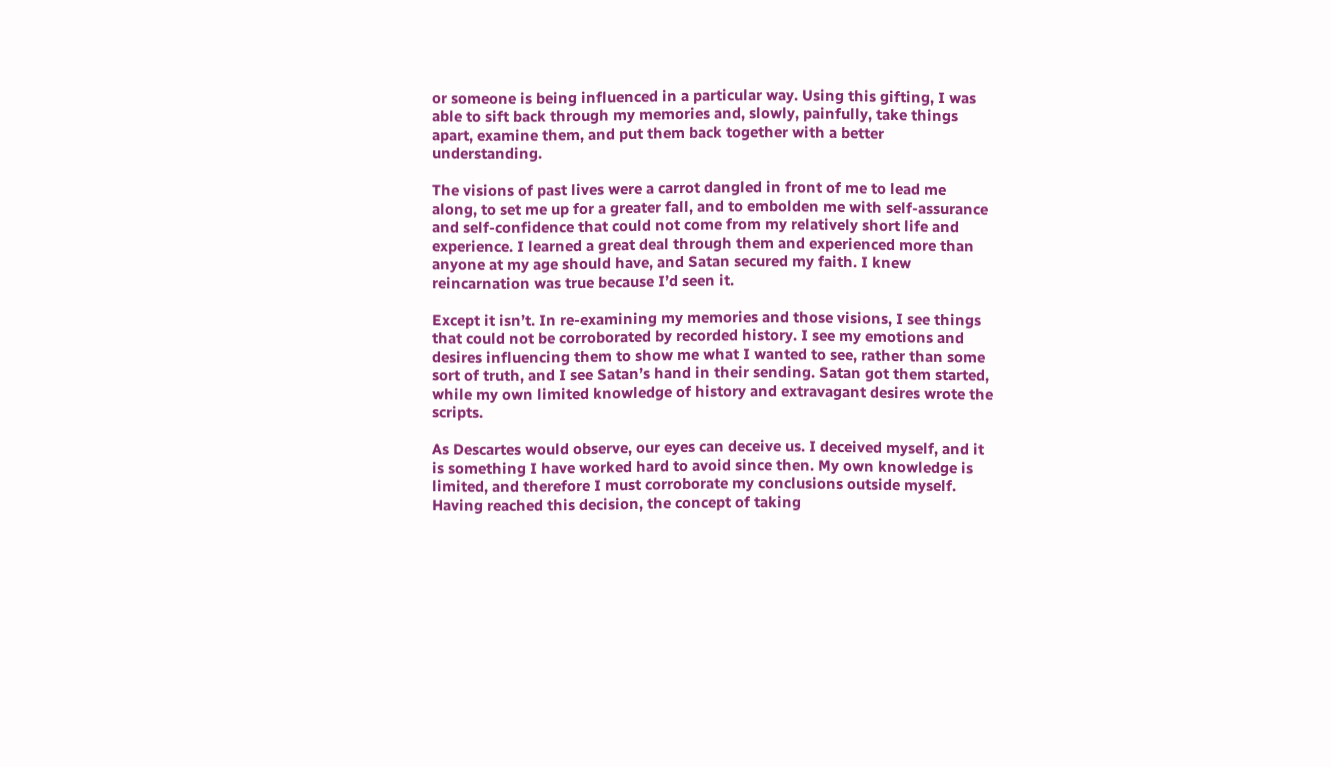or someone is being influenced in a particular way. Using this gifting, I was able to sift back through my memories and, slowly, painfully, take things apart, examine them, and put them back together with a better understanding.

The visions of past lives were a carrot dangled in front of me to lead me along, to set me up for a greater fall, and to embolden me with self-assurance and self-confidence that could not come from my relatively short life and experience. I learned a great deal through them and experienced more than anyone at my age should have, and Satan secured my faith. I knew reincarnation was true because I’d seen it.

Except it isn’t. In re-examining my memories and those visions, I see things that could not be corroborated by recorded history. I see my emotions and desires influencing them to show me what I wanted to see, rather than some sort of truth, and I see Satan’s hand in their sending. Satan got them started, while my own limited knowledge of history and extravagant desires wrote the scripts.

As Descartes would observe, our eyes can deceive us. I deceived myself, and it is something I have worked hard to avoid since then. My own knowledge is limited, and therefore I must corroborate my conclusions outside myself. Having reached this decision, the concept of taking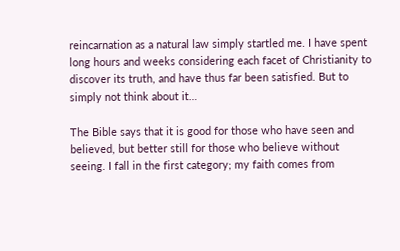reincarnation as a natural law simply startled me. I have spent long hours and weeks considering each facet of Christianity to discover its truth, and have thus far been satisfied. But to simply not think about it…

The Bible says that it is good for those who have seen and believed, but better still for those who believe without seeing. I fall in the first category; my faith comes from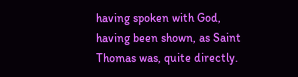having spoken with God, having been shown, as Saint Thomas was, quite directly.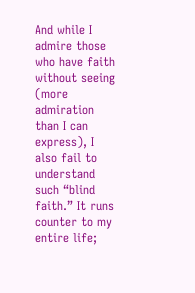And while I admire those who have faith without seeing (more admiration than I can express), I also fail to understand such “blind faith.” It runs counter to my entire life;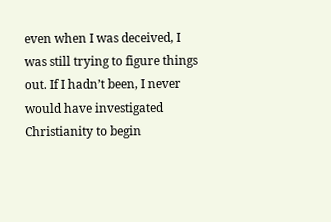even when I was deceived, I was still trying to figure things out. If I hadn’t been, I never would have investigated Christianity to begin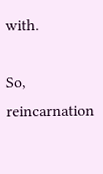with.

So, reincarnation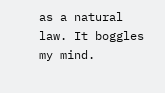as a natural law. It boggles my mind.